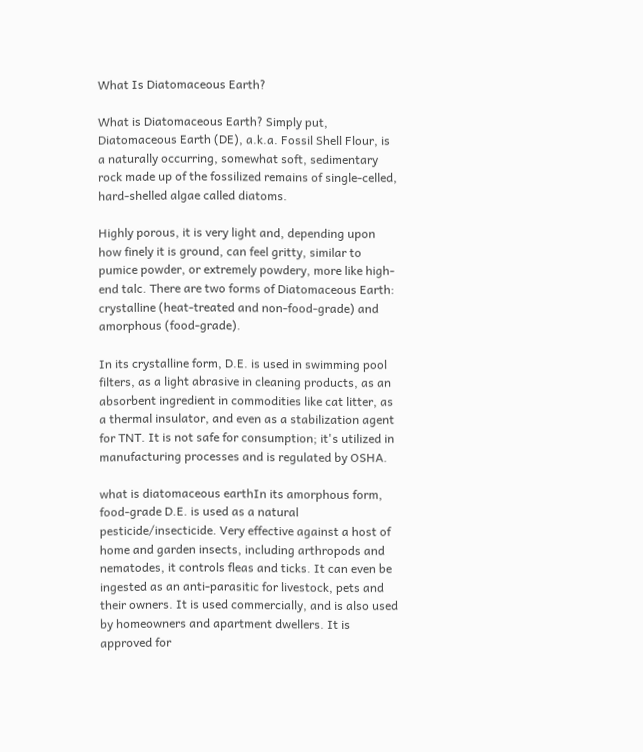What Is Diatomaceous Earth?

What is Diatomaceous Earth? Simply put, Diatomaceous Earth (DE), a.k.a. Fossil Shell Flour, is a naturally occurring, somewhat soft, sedimentary rock made up of the fossilized remains of single-celled, hard-shelled algae called diatoms.

Highly porous, it is very light and, depending upon how finely it is ground, can feel gritty, similar to pumice powder, or extremely powdery, more like high-end talc. There are two forms of Diatomaceous Earth: crystalline (heat-treated and non-food-grade) and amorphous (food-grade).

In its crystalline form, D.E. is used in swimming pool filters, as a light abrasive in cleaning products, as an absorbent ingredient in commodities like cat litter, as a thermal insulator, and even as a stabilization agent for TNT. It is not safe for consumption; it's utilized in manufacturing processes and is regulated by OSHA.

what is diatomaceous earthIn its amorphous form, food-grade D.E. is used as a natural pesticide/insecticide. Very effective against a host of home and garden insects, including arthropods and nematodes, it controls fleas and ticks. It can even be ingested as an anti-parasitic for livestock, pets and their owners. It is used commercially, and is also used by homeowners and apartment dwellers. It is approved for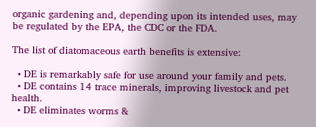organic gardening and, depending upon its intended uses, may be regulated by the EPA, the CDC or the FDA.

The list of diatomaceous earth benefits is extensive:

  • DE is remarkably safe for use around your family and pets.
  • DE contains 14 trace minerals, improving livestock and pet health.
  • DE eliminates worms &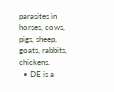parasites in horses, cows, pigs, sheep, goats, rabbits, chickens.
  • DE is a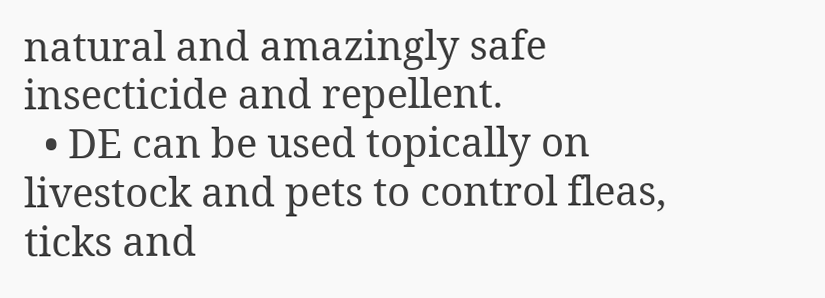natural and amazingly safe insecticide and repellent.
  • DE can be used topically on livestock and pets to control fleas, ticks and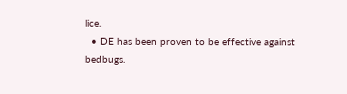lice.
  • DE has been proven to be effective against bedbugs.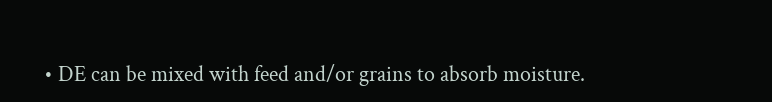• DE can be mixed with feed and/or grains to absorb moisture.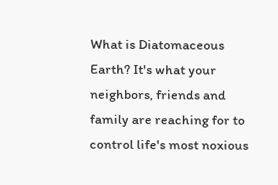What is Diatomaceous Earth? It's what your neighbors, friends and family are reaching for to control life's most noxious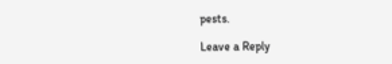pests.

Leave a Reply